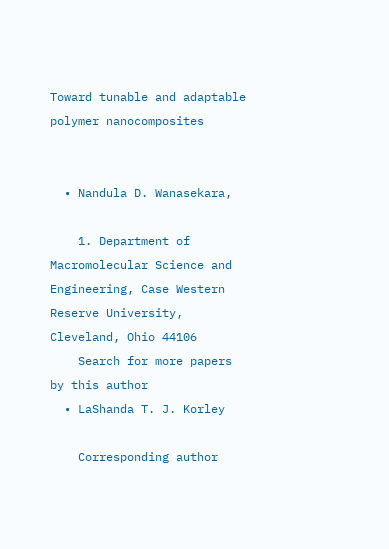Toward tunable and adaptable polymer nanocomposites


  • Nandula D. Wanasekara,

    1. Department of Macromolecular Science and Engineering, Case Western Reserve University, Cleveland, Ohio 44106
    Search for more papers by this author
  • LaShanda T. J. Korley

    Corresponding author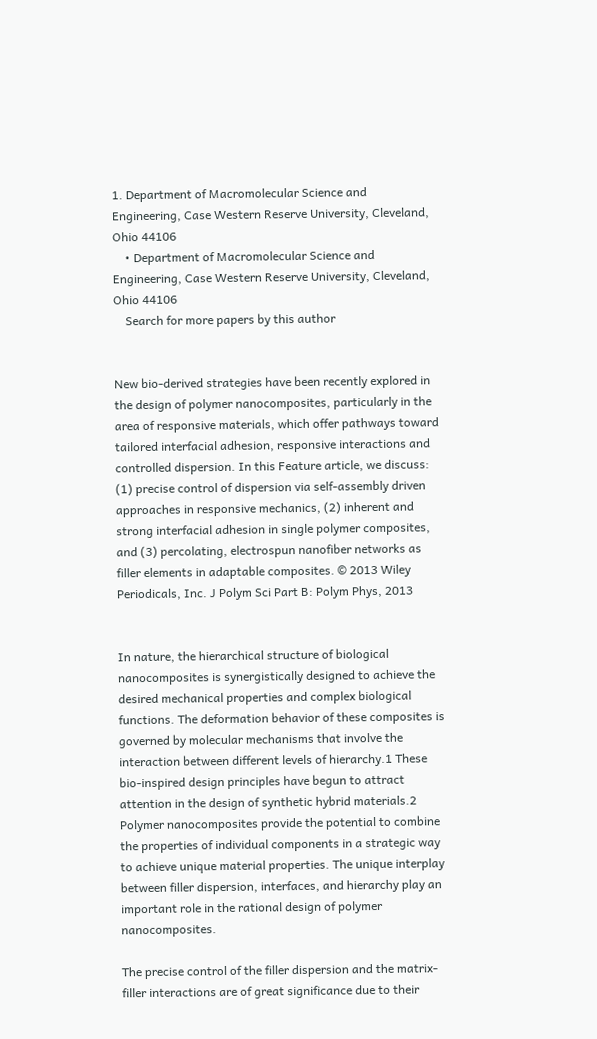1. Department of Macromolecular Science and Engineering, Case Western Reserve University, Cleveland, Ohio 44106
    • Department of Macromolecular Science and Engineering, Case Western Reserve University, Cleveland, Ohio 44106
    Search for more papers by this author


New bio-derived strategies have been recently explored in the design of polymer nanocomposites, particularly in the area of responsive materials, which offer pathways toward tailored interfacial adhesion, responsive interactions and controlled dispersion. In this Feature article, we discuss: (1) precise control of dispersion via self-assembly driven approaches in responsive mechanics, (2) inherent and strong interfacial adhesion in single polymer composites, and (3) percolating, electrospun nanofiber networks as filler elements in adaptable composites. © 2013 Wiley Periodicals, Inc. J Polym Sci Part B: Polym Phys, 2013


In nature, the hierarchical structure of biological nanocomposites is synergistically designed to achieve the desired mechanical properties and complex biological functions. The deformation behavior of these composites is governed by molecular mechanisms that involve the interaction between different levels of hierarchy.1 These bio-inspired design principles have begun to attract attention in the design of synthetic hybrid materials.2 Polymer nanocomposites provide the potential to combine the properties of individual components in a strategic way to achieve unique material properties. The unique interplay between filler dispersion, interfaces, and hierarchy play an important role in the rational design of polymer nanocomposites.

The precise control of the filler dispersion and the matrix-filler interactions are of great significance due to their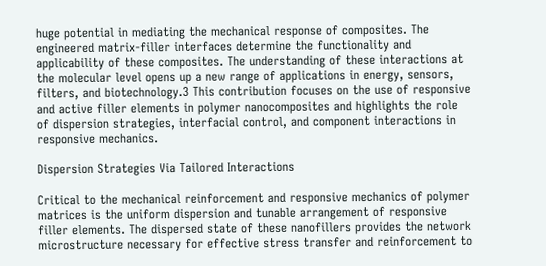huge potential in mediating the mechanical response of composites. The engineered matrix-filler interfaces determine the functionality and applicability of these composites. The understanding of these interactions at the molecular level opens up a new range of applications in energy, sensors, filters, and biotechnology.3 This contribution focuses on the use of responsive and active filler elements in polymer nanocomposites and highlights the role of dispersion strategies, interfacial control, and component interactions in responsive mechanics.

Dispersion Strategies Via Tailored Interactions

Critical to the mechanical reinforcement and responsive mechanics of polymer matrices is the uniform dispersion and tunable arrangement of responsive filler elements. The dispersed state of these nanofillers provides the network microstructure necessary for effective stress transfer and reinforcement to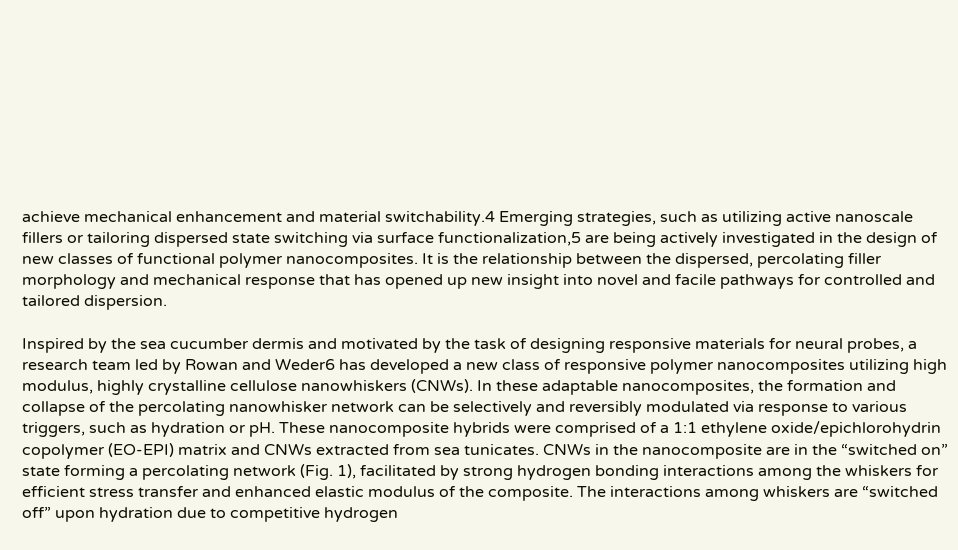achieve mechanical enhancement and material switchability.4 Emerging strategies, such as utilizing active nanoscale fillers or tailoring dispersed state switching via surface functionalization,5 are being actively investigated in the design of new classes of functional polymer nanocomposites. It is the relationship between the dispersed, percolating filler morphology and mechanical response that has opened up new insight into novel and facile pathways for controlled and tailored dispersion.

Inspired by the sea cucumber dermis and motivated by the task of designing responsive materials for neural probes, a research team led by Rowan and Weder6 has developed a new class of responsive polymer nanocomposites utilizing high modulus, highly crystalline cellulose nanowhiskers (CNWs). In these adaptable nanocomposites, the formation and collapse of the percolating nanowhisker network can be selectively and reversibly modulated via response to various triggers, such as hydration or pH. These nanocomposite hybrids were comprised of a 1:1 ethylene oxide/epichlorohydrin copolymer (EO-EPI) matrix and CNWs extracted from sea tunicates. CNWs in the nanocomposite are in the “switched on” state forming a percolating network (Fig. 1), facilitated by strong hydrogen bonding interactions among the whiskers for efficient stress transfer and enhanced elastic modulus of the composite. The interactions among whiskers are “switched off” upon hydration due to competitive hydrogen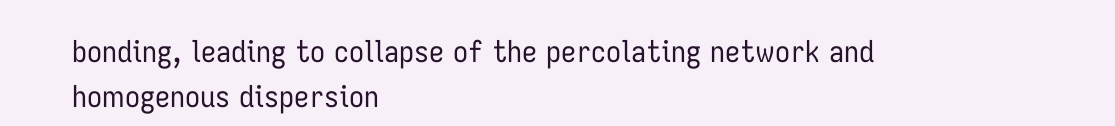bonding, leading to collapse of the percolating network and homogenous dispersion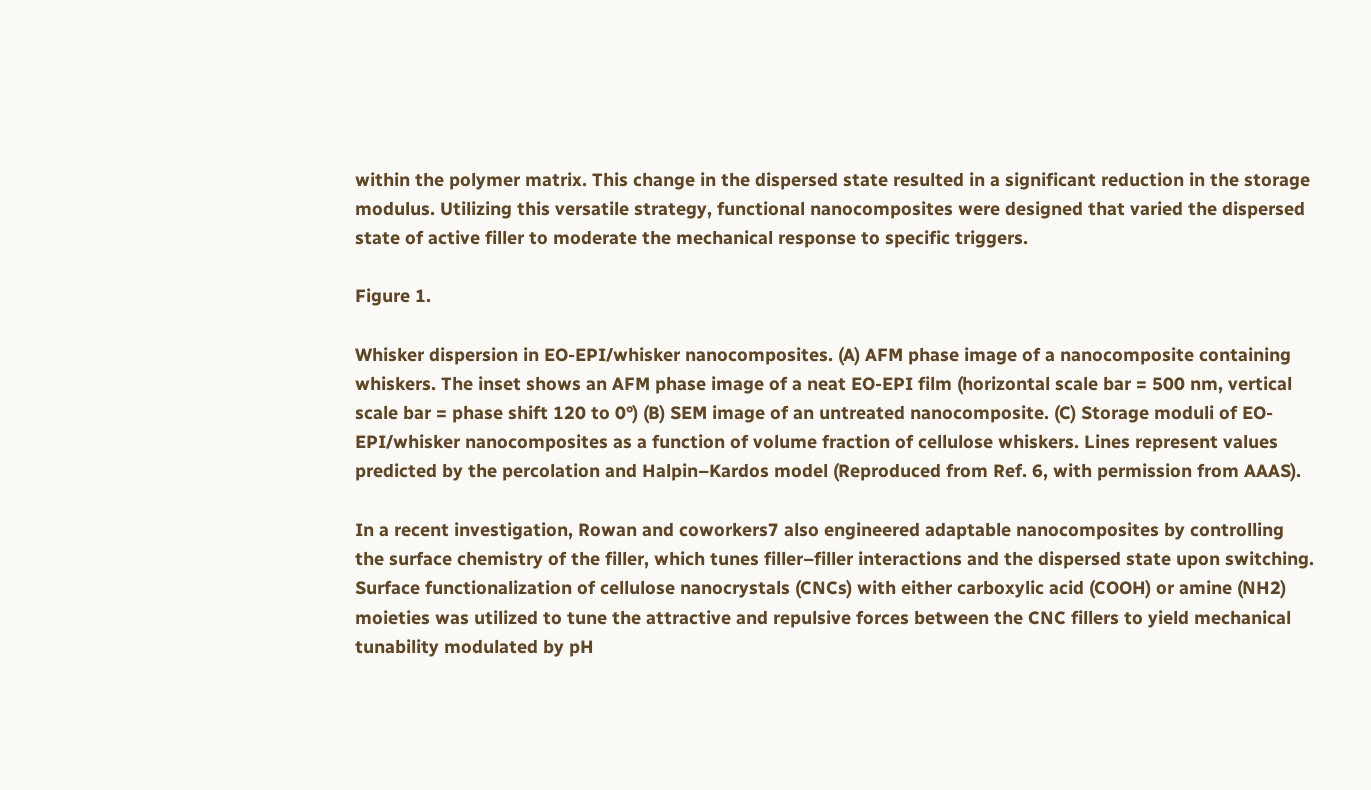within the polymer matrix. This change in the dispersed state resulted in a significant reduction in the storage modulus. Utilizing this versatile strategy, functional nanocomposites were designed that varied the dispersed state of active filler to moderate the mechanical response to specific triggers.

Figure 1.

Whisker dispersion in EO-EPI/whisker nanocomposites. (A) AFM phase image of a nanocomposite containing whiskers. The inset shows an AFM phase image of a neat EO-EPI film (horizontal scale bar = 500 nm, vertical scale bar = phase shift 120 to 0°) (B) SEM image of an untreated nanocomposite. (C) Storage moduli of EO-EPI/whisker nanocomposites as a function of volume fraction of cellulose whiskers. Lines represent values predicted by the percolation and Halpin–Kardos model (Reproduced from Ref. 6, with permission from AAAS).

In a recent investigation, Rowan and coworkers7 also engineered adaptable nanocomposites by controlling the surface chemistry of the filler, which tunes filler–filler interactions and the dispersed state upon switching. Surface functionalization of cellulose nanocrystals (CNCs) with either carboxylic acid (COOH) or amine (NH2) moieties was utilized to tune the attractive and repulsive forces between the CNC fillers to yield mechanical tunability modulated by pH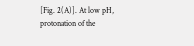[Fig. 2(A)]. At low pH, protonation of the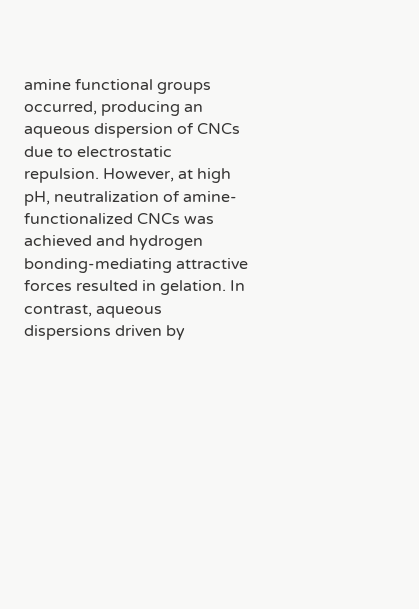amine functional groups occurred, producing an aqueous dispersion of CNCs due to electrostatic repulsion. However, at high pH, neutralization of amine-functionalized CNCs was achieved and hydrogen bonding-mediating attractive forces resulted in gelation. In contrast, aqueous dispersions driven by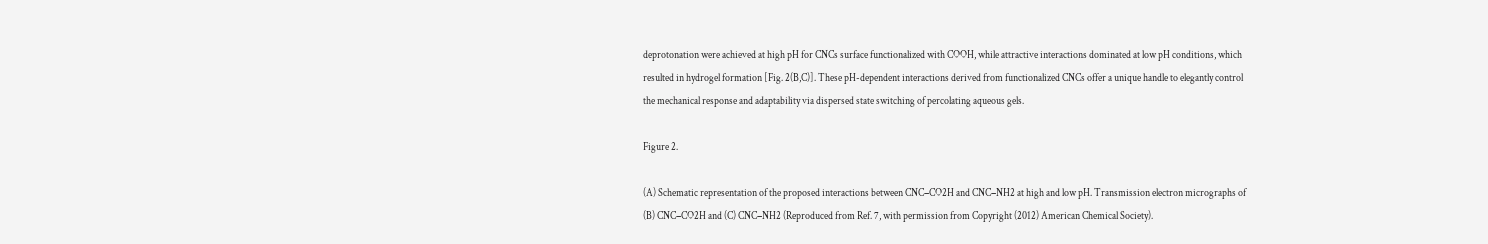deprotonation were achieved at high pH for CNCs surface functionalized with COOH, while attractive interactions dominated at low pH conditions, which resulted in hydrogel formation [Fig. 2(B,C)]. These pH-dependent interactions derived from functionalized CNCs offer a unique handle to elegantly control the mechanical response and adaptability via dispersed state switching of percolating aqueous gels.

Figure 2.

(A) Schematic representation of the proposed interactions between CNC−CO2H and CNC−NH2 at high and low pH. Transmission electron micrographs of (B) CNC−CO2H and (C) CNC−NH2 (Reproduced from Ref. 7, with permission from Copyright (2012) American Chemical Society).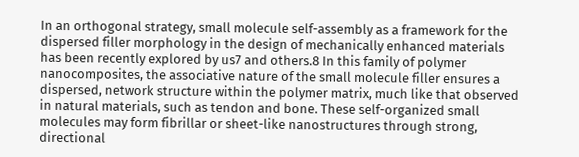In an orthogonal strategy, small molecule self-assembly as a framework for the dispersed filler morphology in the design of mechanically enhanced materials has been recently explored by us7 and others.8 In this family of polymer nanocomposites, the associative nature of the small molecule filler ensures a dispersed, network structure within the polymer matrix, much like that observed in natural materials, such as tendon and bone. These self-organized small molecules may form fibrillar or sheet-like nanostructures through strong, directional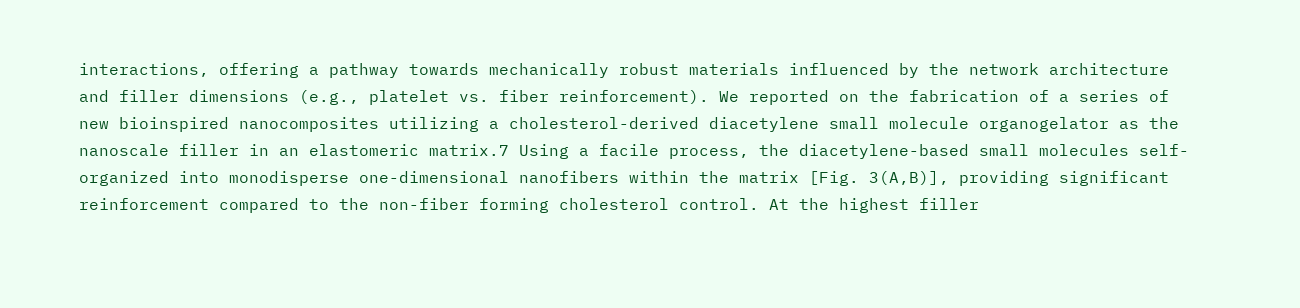interactions, offering a pathway towards mechanically robust materials influenced by the network architecture and filler dimensions (e.g., platelet vs. fiber reinforcement). We reported on the fabrication of a series of new bioinspired nanocomposites utilizing a cholesterol-derived diacetylene small molecule organogelator as the nanoscale filler in an elastomeric matrix.7 Using a facile process, the diacetylene-based small molecules self-organized into monodisperse one-dimensional nanofibers within the matrix [Fig. 3(A,B)], providing significant reinforcement compared to the non-fiber forming cholesterol control. At the highest filler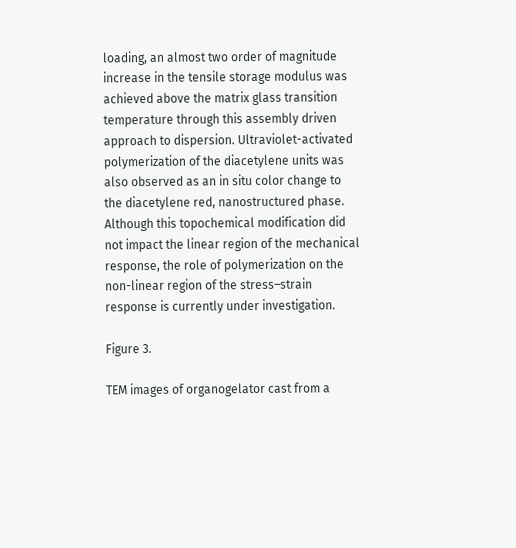loading, an almost two order of magnitude increase in the tensile storage modulus was achieved above the matrix glass transition temperature through this assembly driven approach to dispersion. Ultraviolet-activated polymerization of the diacetylene units was also observed as an in situ color change to the diacetylene red, nanostructured phase. Although this topochemical modification did not impact the linear region of the mechanical response, the role of polymerization on the non-linear region of the stress–strain response is currently under investigation.

Figure 3.

TEM images of organogelator cast from a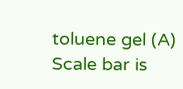toluene gel (A) Scale bar is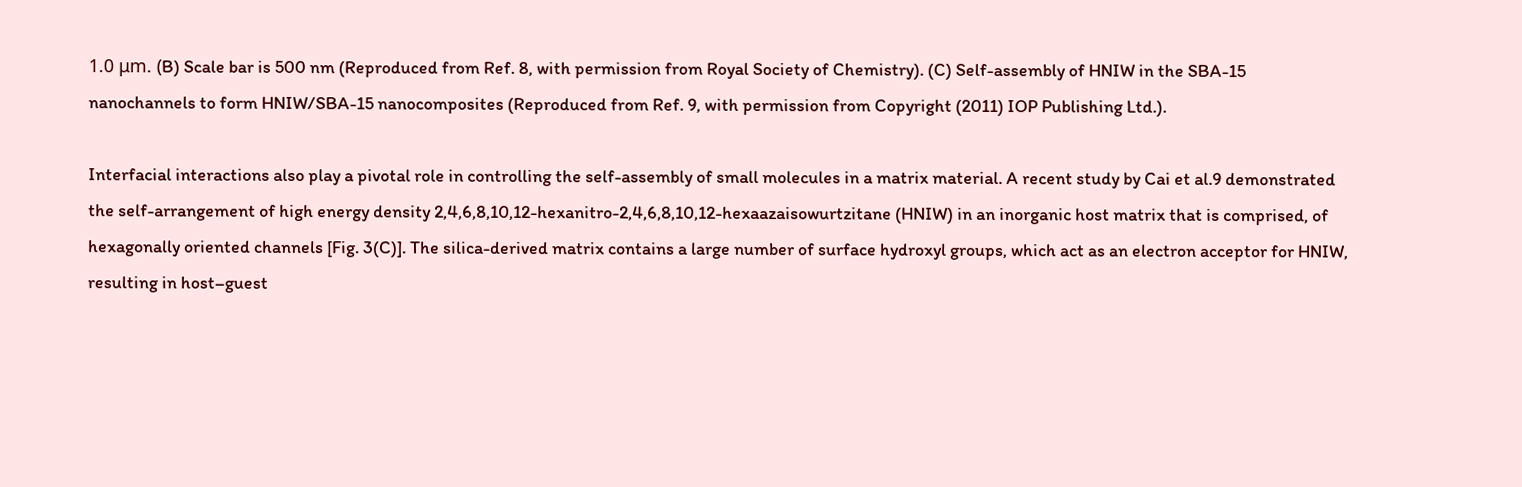1.0 μm. (B) Scale bar is 500 nm (Reproduced from Ref. 8, with permission from Royal Society of Chemistry). (C) Self-assembly of HNIW in the SBA-15 nanochannels to form HNIW/SBA-15 nanocomposites (Reproduced from Ref. 9, with permission from Copyright (2011) IOP Publishing Ltd.).

Interfacial interactions also play a pivotal role in controlling the self-assembly of small molecules in a matrix material. A recent study by Cai et al.9 demonstrated the self-arrangement of high energy density 2,4,6,8,10,12-hexanitro-2,4,6,8,10,12-hexaazaisowurtzitane (HNIW) in an inorganic host matrix that is comprised, of hexagonally oriented channels [Fig. 3(C)]. The silica-derived matrix contains a large number of surface hydroxyl groups, which act as an electron acceptor for HNIW, resulting in host–guest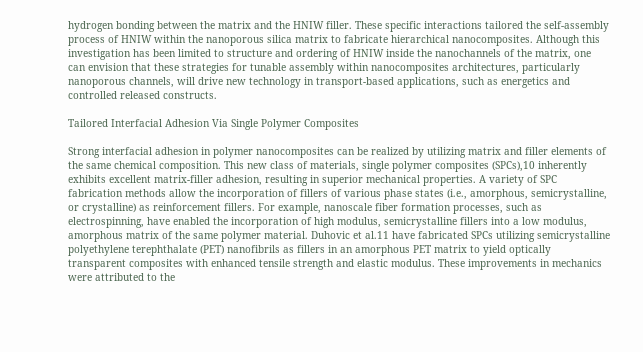hydrogen bonding between the matrix and the HNIW filler. These specific interactions tailored the self-assembly process of HNIW within the nanoporous silica matrix to fabricate hierarchical nanocomposites. Although this investigation has been limited to structure and ordering of HNIW inside the nanochannels of the matrix, one can envision that these strategies for tunable assembly within nanocomposites architectures, particularly nanoporous channels, will drive new technology in transport-based applications, such as energetics and controlled released constructs.

Tailored Interfacial Adhesion Via Single Polymer Composites

Strong interfacial adhesion in polymer nanocomposites can be realized by utilizing matrix and filler elements of the same chemical composition. This new class of materials, single polymer composites (SPCs),10 inherently exhibits excellent matrix-filler adhesion, resulting in superior mechanical properties. A variety of SPC fabrication methods allow the incorporation of fillers of various phase states (i.e., amorphous, semicrystalline, or crystalline) as reinforcement fillers. For example, nanoscale fiber formation processes, such as electrospinning, have enabled the incorporation of high modulus, semicrystalline fillers into a low modulus, amorphous matrix of the same polymer material. Duhovic et al.11 have fabricated SPCs utilizing semicrystalline polyethylene terephthalate (PET) nanofibrils as fillers in an amorphous PET matrix to yield optically transparent composites with enhanced tensile strength and elastic modulus. These improvements in mechanics were attributed to the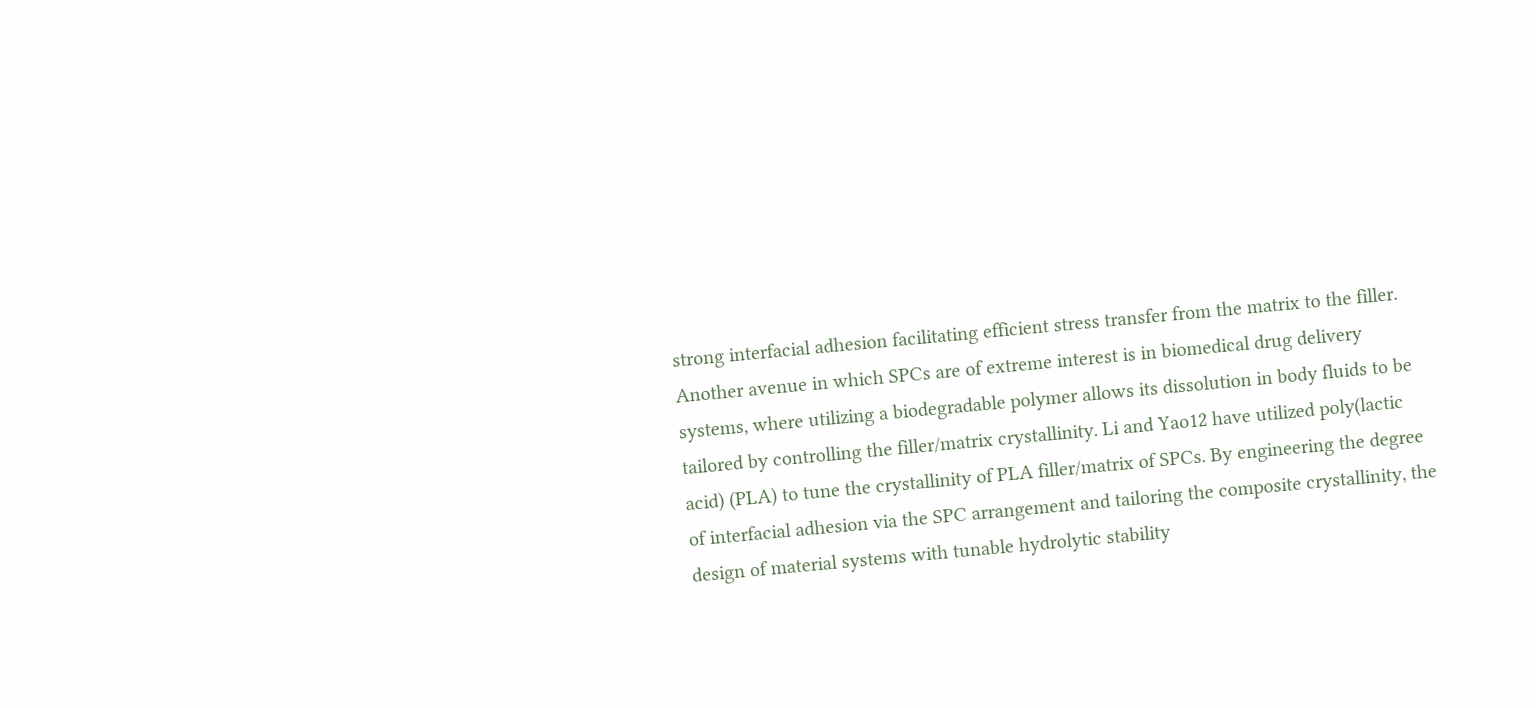strong interfacial adhesion facilitating efficient stress transfer from the matrix to the filler. Another avenue in which SPCs are of extreme interest is in biomedical drug delivery systems, where utilizing a biodegradable polymer allows its dissolution in body fluids to be tailored by controlling the filler/matrix crystallinity. Li and Yao12 have utilized poly(lactic acid) (PLA) to tune the crystallinity of PLA filler/matrix of SPCs. By engineering the degree of interfacial adhesion via the SPC arrangement and tailoring the composite crystallinity, the design of material systems with tunable hydrolytic stability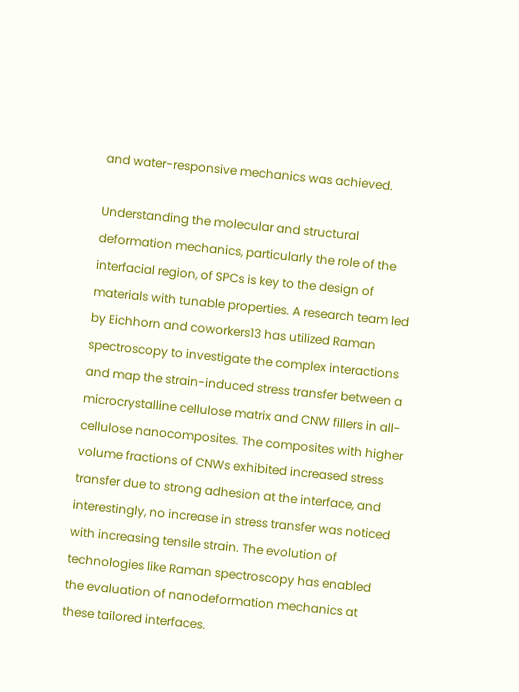and water-responsive mechanics was achieved.

Understanding the molecular and structural deformation mechanics, particularly the role of the interfacial region, of SPCs is key to the design of materials with tunable properties. A research team led by Eichhorn and coworkers13 has utilized Raman spectroscopy to investigate the complex interactions and map the strain-induced stress transfer between a microcrystalline cellulose matrix and CNW fillers in all-cellulose nanocomposites. The composites with higher volume fractions of CNWs exhibited increased stress transfer due to strong adhesion at the interface, and interestingly, no increase in stress transfer was noticed with increasing tensile strain. The evolution of technologies like Raman spectroscopy has enabled the evaluation of nanodeformation mechanics at these tailored interfaces.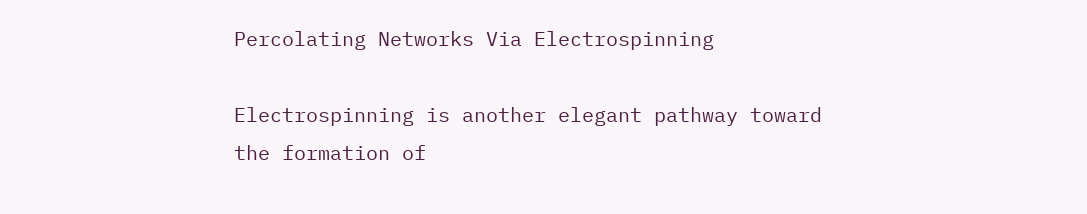Percolating Networks Via Electrospinning

Electrospinning is another elegant pathway toward the formation of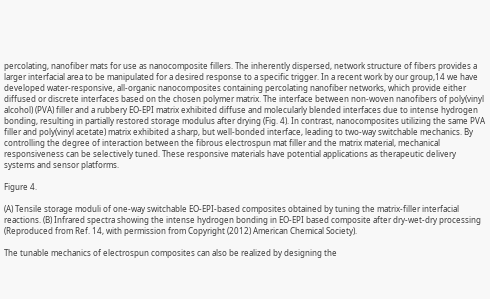percolating, nanofiber mats for use as nanocomposite fillers. The inherently dispersed, network structure of fibers provides a larger interfacial area to be manipulated for a desired response to a specific trigger. In a recent work by our group,14 we have developed water-responsive, all-organic nanocomposites containing percolating nanofiber networks, which provide either diffused or discrete interfaces based on the chosen polymer matrix. The interface between non-woven nanofibers of poly(vinyl alcohol) (PVA) filler and a rubbery EO-EPI matrix exhibited diffuse and molecularly blended interfaces due to intense hydrogen bonding, resulting in partially restored storage modulus after drying (Fig. 4). In contrast, nanocomposites utilizing the same PVA filler and poly(vinyl acetate) matrix exhibited a sharp, but well-bonded interface, leading to two-way switchable mechanics. By controlling the degree of interaction between the fibrous electrospun mat filler and the matrix material, mechanical responsiveness can be selectively tuned. These responsive materials have potential applications as therapeutic delivery systems and sensor platforms.

Figure 4.

(A) Tensile storage moduli of one-way switchable EO-EPI-based composites obtained by tuning the matrix-filler interfacial reactions. (B) Infrared spectra showing the intense hydrogen bonding in EO-EPI based composite after dry-wet-dry processing (Reproduced from Ref. 14, with permission from Copyright (2012) American Chemical Society).

The tunable mechanics of electrospun composites can also be realized by designing the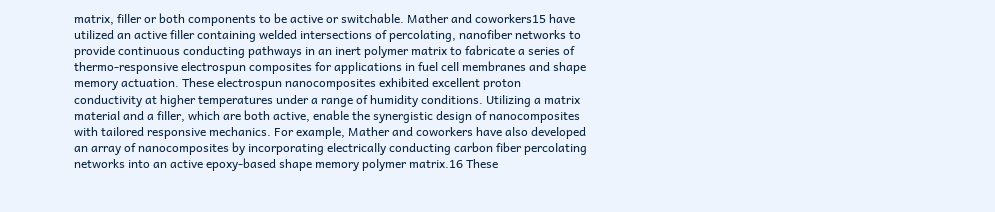matrix, filler or both components to be active or switchable. Mather and coworkers15 have utilized an active filler containing welded intersections of percolating, nanofiber networks to provide continuous conducting pathways in an inert polymer matrix to fabricate a series of thermo-responsive electrospun composites for applications in fuel cell membranes and shape memory actuation. These electrospun nanocomposites exhibited excellent proton conductivity at higher temperatures under a range of humidity conditions. Utilizing a matrix material and a filler, which are both active, enable the synergistic design of nanocomposites with tailored responsive mechanics. For example, Mather and coworkers have also developed an array of nanocomposites by incorporating electrically conducting carbon fiber percolating networks into an active epoxy-based shape memory polymer matrix.16 These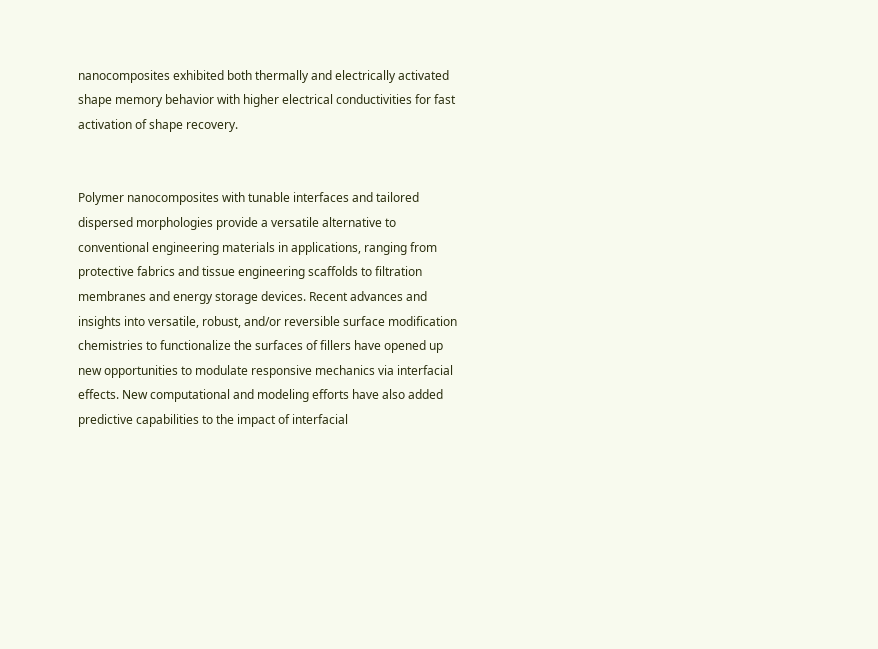nanocomposites exhibited both thermally and electrically activated shape memory behavior with higher electrical conductivities for fast activation of shape recovery.


Polymer nanocomposites with tunable interfaces and tailored dispersed morphologies provide a versatile alternative to conventional engineering materials in applications, ranging from protective fabrics and tissue engineering scaffolds to filtration membranes and energy storage devices. Recent advances and insights into versatile, robust, and/or reversible surface modification chemistries to functionalize the surfaces of fillers have opened up new opportunities to modulate responsive mechanics via interfacial effects. New computational and modeling efforts have also added predictive capabilities to the impact of interfacial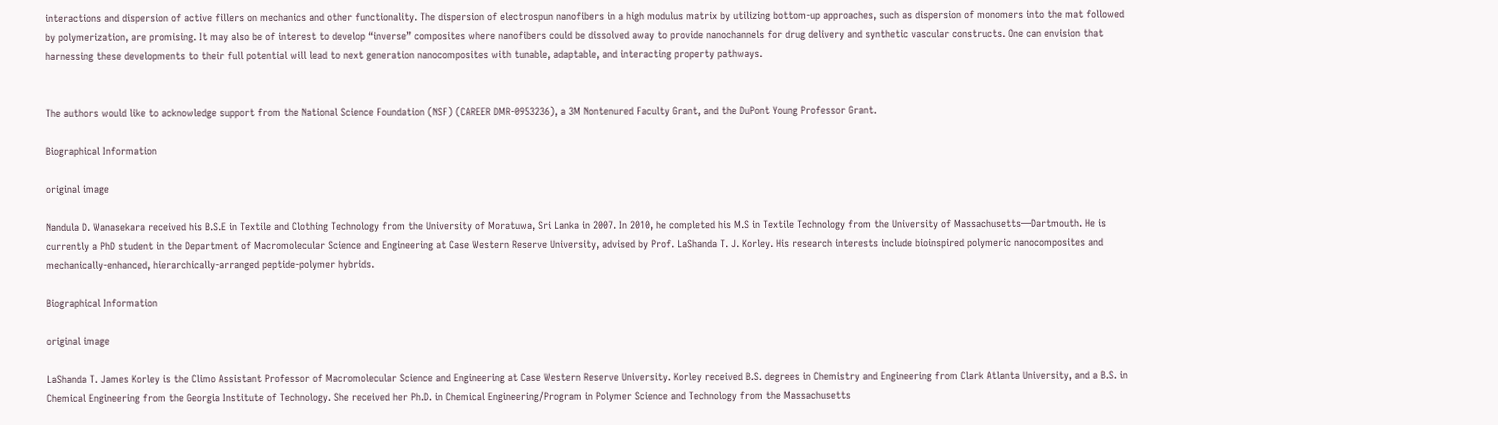interactions and dispersion of active fillers on mechanics and other functionality. The dispersion of electrospun nanofibers in a high modulus matrix by utilizing bottom-up approaches, such as dispersion of monomers into the mat followed by polymerization, are promising. It may also be of interest to develop “inverse” composites where nanofibers could be dissolved away to provide nanochannels for drug delivery and synthetic vascular constructs. One can envision that harnessing these developments to their full potential will lead to next generation nanocomposites with tunable, adaptable, and interacting property pathways.


The authors would like to acknowledge support from the National Science Foundation (NSF) (CAREER DMR-0953236), a 3M Nontenured Faculty Grant, and the DuPont Young Professor Grant.

Biographical Information

original image

Nandula D. Wanasekara received his B.S.E in Textile and Clothing Technology from the University of Moratuwa, Sri Lanka in 2007. In 2010, he completed his M.S in Textile Technology from the University of Massachusetts—Dartmouth. He is currently a PhD student in the Department of Macromolecular Science and Engineering at Case Western Reserve University, advised by Prof. LaShanda T. J. Korley. His research interests include bioinspired polymeric nanocomposites and mechanically-enhanced, hierarchically-arranged peptide-polymer hybrids.

Biographical Information

original image

LaShanda T. James Korley is the Climo Assistant Professor of Macromolecular Science and Engineering at Case Western Reserve University. Korley received B.S. degrees in Chemistry and Engineering from Clark Atlanta University, and a B.S. in Chemical Engineering from the Georgia Institute of Technology. She received her Ph.D. in Chemical Engineering/Program in Polymer Science and Technology from the Massachusetts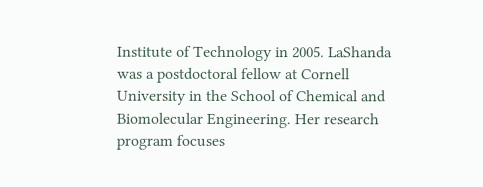Institute of Technology in 2005. LaShanda was a postdoctoral fellow at Cornell University in the School of Chemical and Biomolecular Engineering. Her research program focuses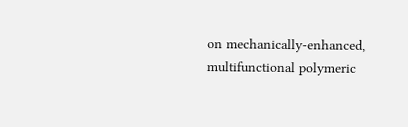on mechanically-enhanced, multifunctional polymeric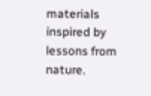materials inspired by lessons from nature.